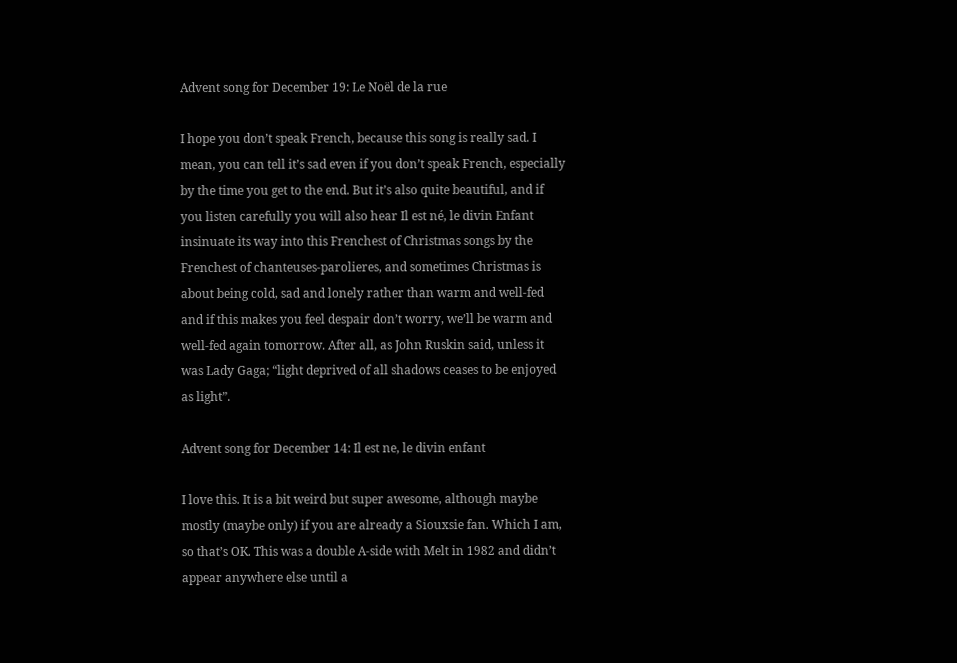Advent song for December 19: Le Noël de la rue

I hope you don’t speak French, because this song is really sad. I mean, you can tell it’s sad even if you don’t speak French, especially by the time you get to the end. But it’s also quite beautiful, and if you listen carefully you will also hear Il est né, le divin Enfant insinuate its way into this Frenchest of Christmas songs by the Frenchest of chanteuses-parolieres, and sometimes Christmas is about being cold, sad and lonely rather than warm and well-fed and if this makes you feel despair don’t worry, we’ll be warm and well-fed again tomorrow. After all, as John Ruskin said, unless it was Lady Gaga; “light deprived of all shadows ceases to be enjoyed as light”.

Advent song for December 14: Il est ne, le divin enfant

I love this. It is a bit weird but super awesome, although maybe mostly (maybe only) if you are already a Siouxsie fan. Which I am, so that’s OK. This was a double A-side with Melt in 1982 and didn’t appear anywhere else until a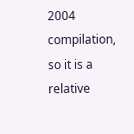2004 compilation, so it is a relative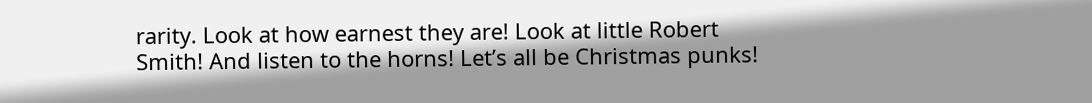rarity. Look at how earnest they are! Look at little Robert Smith! And listen to the horns! Let’s all be Christmas punks!